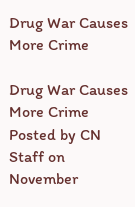Drug War Causes More Crime

Drug War Causes More Crime
Posted by CN Staff on November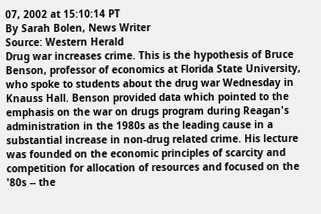07, 2002 at 15:10:14 PT
By Sarah Bolen, News Writer
Source: Western Herald
Drug war increases crime. This is the hypothesis of Bruce Benson, professor of economics at Florida State University, who spoke to students about the drug war Wednesday in Knauss Hall. Benson provided data which pointed to the emphasis on the war on drugs program during Reagan's administration in the 1980s as the leading cause in a substantial increase in non-drug related crime. His lecture was founded on the economic principles of scarcity and competition for allocation of resources and focused on the '80s -- the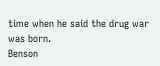time when he said the drug war was born.
Benson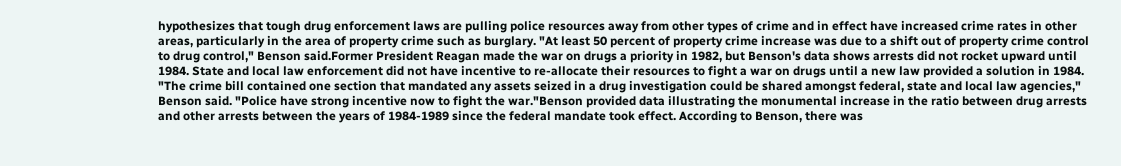hypothesizes that tough drug enforcement laws are pulling police resources away from other types of crime and in effect have increased crime rates in other areas, particularly in the area of property crime such as burglary. "At least 50 percent of property crime increase was due to a shift out of property crime control to drug control," Benson said.Former President Reagan made the war on drugs a priority in 1982, but Benson's data shows arrests did not rocket upward until 1984. State and local law enforcement did not have incentive to re-allocate their resources to fight a war on drugs until a new law provided a solution in 1984. "The crime bill contained one section that mandated any assets seized in a drug investigation could be shared amongst federal, state and local law agencies," Benson said. "Police have strong incentive now to fight the war."Benson provided data illustrating the monumental increase in the ratio between drug arrests and other arrests between the years of 1984-1989 since the federal mandate took effect. According to Benson, there was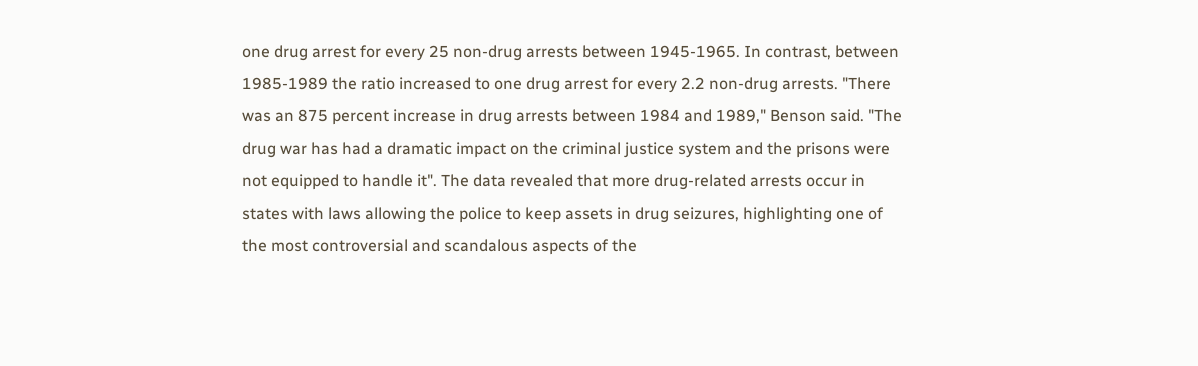one drug arrest for every 25 non-drug arrests between 1945-1965. In contrast, between 1985-1989 the ratio increased to one drug arrest for every 2.2 non-drug arrests. "There was an 875 percent increase in drug arrests between 1984 and 1989," Benson said. "The drug war has had a dramatic impact on the criminal justice system and the prisons were not equipped to handle it". The data revealed that more drug-related arrests occur in states with laws allowing the police to keep assets in drug seizures, highlighting one of the most controversial and scandalous aspects of the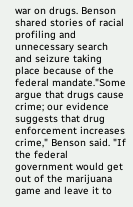war on drugs. Benson shared stories of racial profiling and unnecessary search and seizure taking place because of the federal mandate."Some argue that drugs cause crime; our evidence suggests that drug enforcement increases crime," Benson said. "If the federal government would get out of the marijuana game and leave it to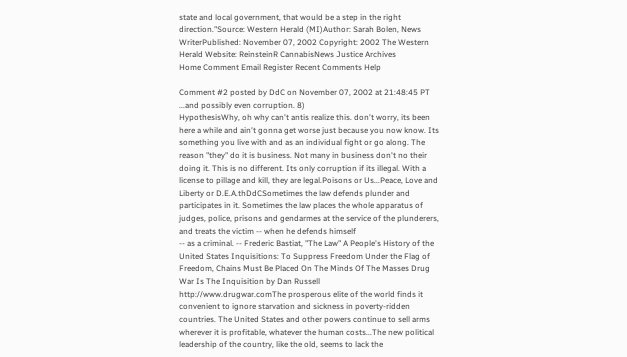state and local government, that would be a step in the right direction."Source: Western Herald (MI)Author: Sarah Bolen, News WriterPublished: November 07, 2002 Copyright: 2002 The Western Herald Website: ReinsteinR CannabisNews Justice Archives
Home Comment Email Register Recent Comments Help

Comment #2 posted by DdC on November 07, 2002 at 21:48:45 PT
...and possibly even corruption. 8)
HypothesisWhy, oh why can't antis realize this. don't worry, its been here a while and ain't gonna get worse just because you now know. Its something you live with and as an individual fight or go along. The reason "they" do it is business. Not many in business don't no their doing it. This is no different. Its only corruption if its illegal. With a license to pillage and kill, they are legal.Poisons or Us...Peace, Love and Liberty or D.E.A.thDdCSometimes the law defends plunder and participates in it. Sometimes the law places the whole apparatus of judges, police, prisons and gendarmes at the service of the plunderers, and treats the victim -- when he defends himself
-- as a criminal. -- Frederic Bastiat, "The Law" A People's History of the United States Inquisitions: To Suppress Freedom Under the Flag of Freedom, Chains Must Be Placed On The Minds Of The Masses Drug War Is The Inquisition by Dan Russell
http://www.drugwar.comThe prosperous elite of the world finds it convenient to ignore starvation and sickness in poverty-ridden countries. The United States and other powers continue to sell arms wherever it is profitable, whatever the human costs...The new political leadership of the country, like the old, seems to lack the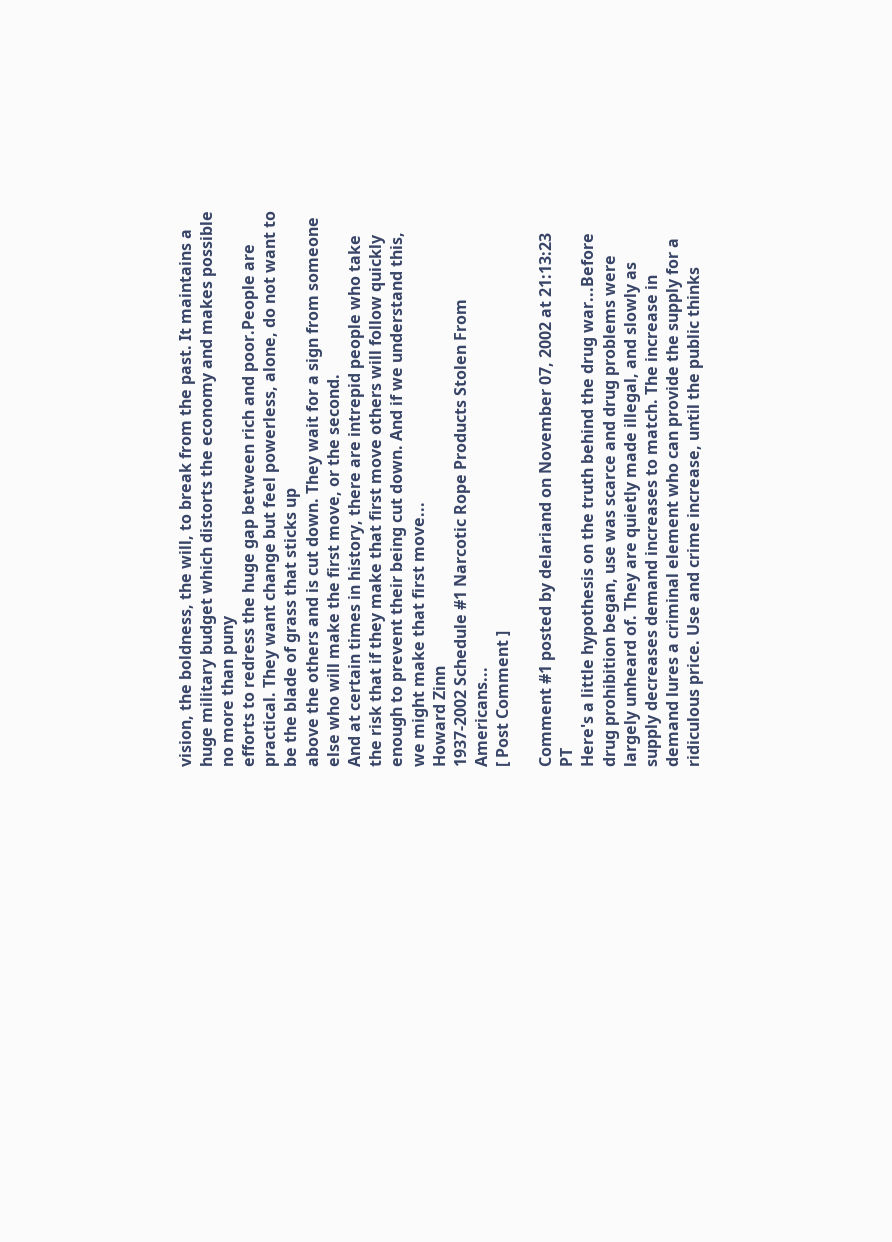vision, the boldness, the will, to break from the past. It maintains a huge military budget which distorts the economy and makes possible no more than puny
efforts to redress the huge gap between rich and poor.People are practical. They want change but feel powerless, alone, do not want to be the blade of grass that sticks up
above the others and is cut down. They wait for a sign from someone else who will make the first move, or the second.
And at certain times in history, there are intrepid people who take the risk that if they make that first move others will follow quickly enough to prevent their being cut down. And if we understand this, we might make that first move...
Howard Zinn
1937-2002 Schedule #1 Narcotic Rope Products Stolen From Americans...
[ Post Comment ]

Comment #1 posted by delariand on November 07, 2002 at 21:13:23 PT
Here's a little hypothesis on the truth behind the drug war...Before drug prohibition began, use was scarce and drug problems were largely unheard of. They are quietly made illegal, and slowly as supply decreases demand increases to match. The increase in demand lures a criminal element who can provide the supply for a ridiculous price. Use and crime increase, until the public thinks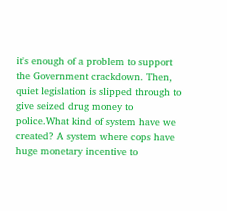it's enough of a problem to support the Government crackdown. Then, quiet legislation is slipped through to give seized drug money to police.What kind of system have we created? A system where cops have huge monetary incentive to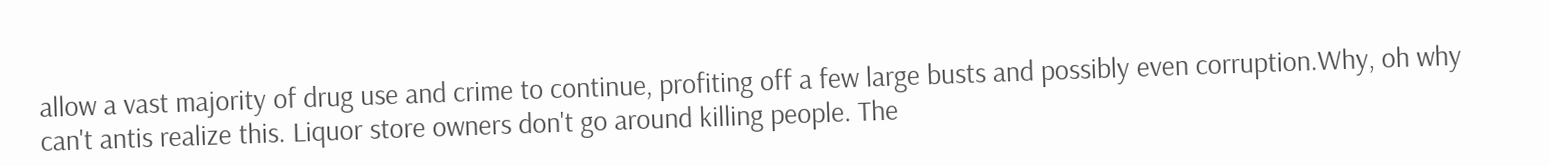allow a vast majority of drug use and crime to continue, profiting off a few large busts and possibly even corruption.Why, oh why can't antis realize this. Liquor store owners don't go around killing people. The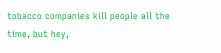tobacco companies kill people all the time, but hey,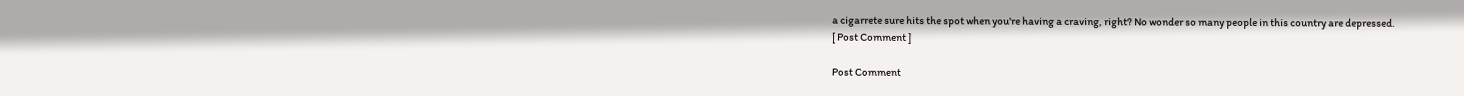a cigarrete sure hits the spot when you're having a craving, right? No wonder so many people in this country are depressed.
[ Post Comment ]

Post Comment